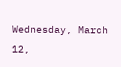Wednesday, March 12,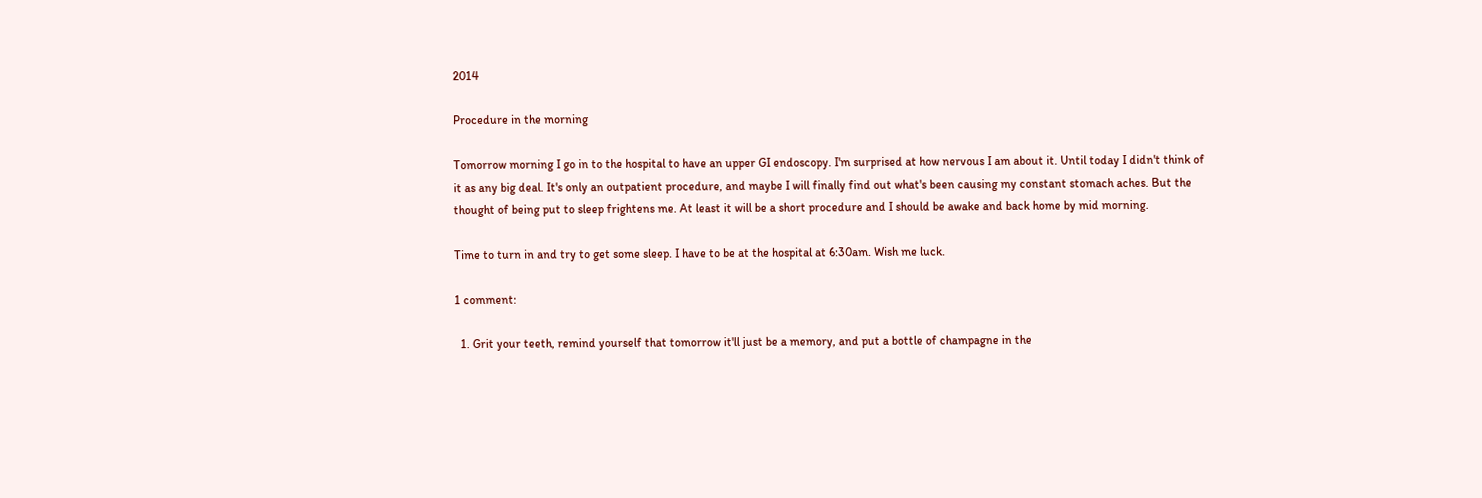2014

Procedure in the morning

Tomorrow morning I go in to the hospital to have an upper GI endoscopy. I'm surprised at how nervous I am about it. Until today I didn't think of it as any big deal. It's only an outpatient procedure, and maybe I will finally find out what's been causing my constant stomach aches. But the thought of being put to sleep frightens me. At least it will be a short procedure and I should be awake and back home by mid morning.

Time to turn in and try to get some sleep. I have to be at the hospital at 6:30am. Wish me luck.

1 comment:

  1. Grit your teeth, remind yourself that tomorrow it'll just be a memory, and put a bottle of champagne in the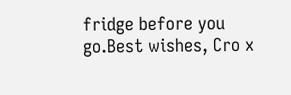fridge before you go.Best wishes, Cro x